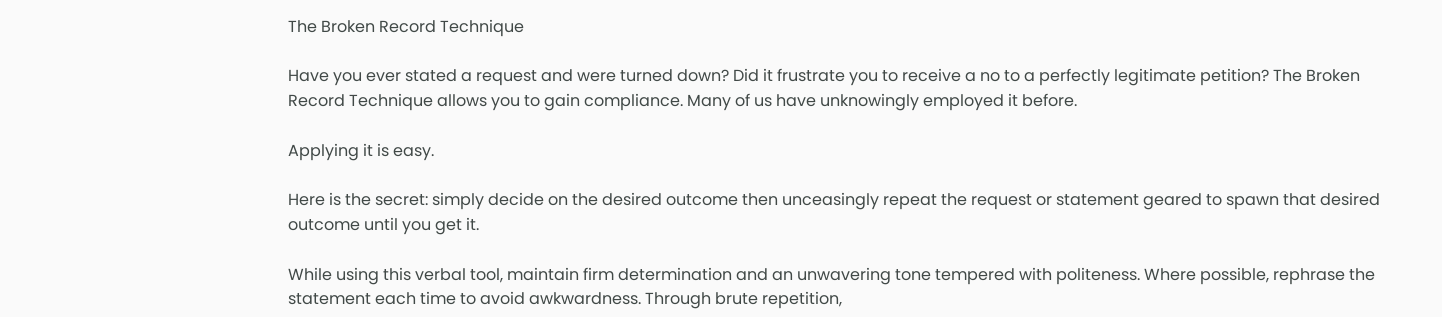The Broken Record Technique

Have you ever stated a request and were turned down? Did it frustrate you to receive a no to a perfectly legitimate petition? The Broken Record Technique allows you to gain compliance. Many of us have unknowingly employed it before.

Applying it is easy.

Here is the secret: simply decide on the desired outcome then unceasingly repeat the request or statement geared to spawn that desired outcome until you get it.

While using this verbal tool, maintain firm determination and an unwavering tone tempered with politeness. Where possible, rephrase the statement each time to avoid awkwardness. Through brute repetition,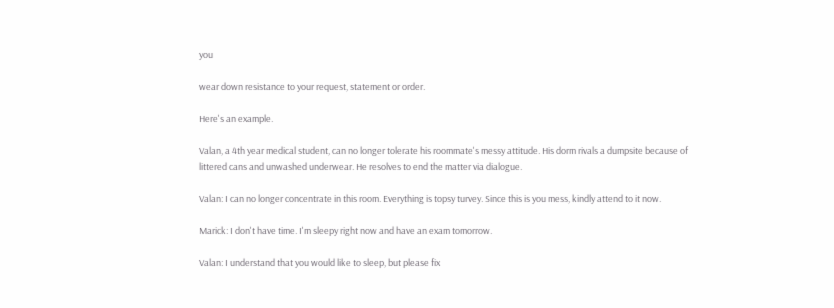you

wear down resistance to your request, statement or order.

Here's an example.

Valan, a 4th year medical student, can no longer tolerate his roommate's messy attitude. His dorm rivals a dumpsite because of littered cans and unwashed underwear. He resolves to end the matter via dialogue.

Valan: I can no longer concentrate in this room. Everything is topsy turvey. Since this is you mess, kindly attend to it now.

Marick: I don't have time. I'm sleepy right now and have an exam tomorrow.

Valan: I understand that you would like to sleep, but please fix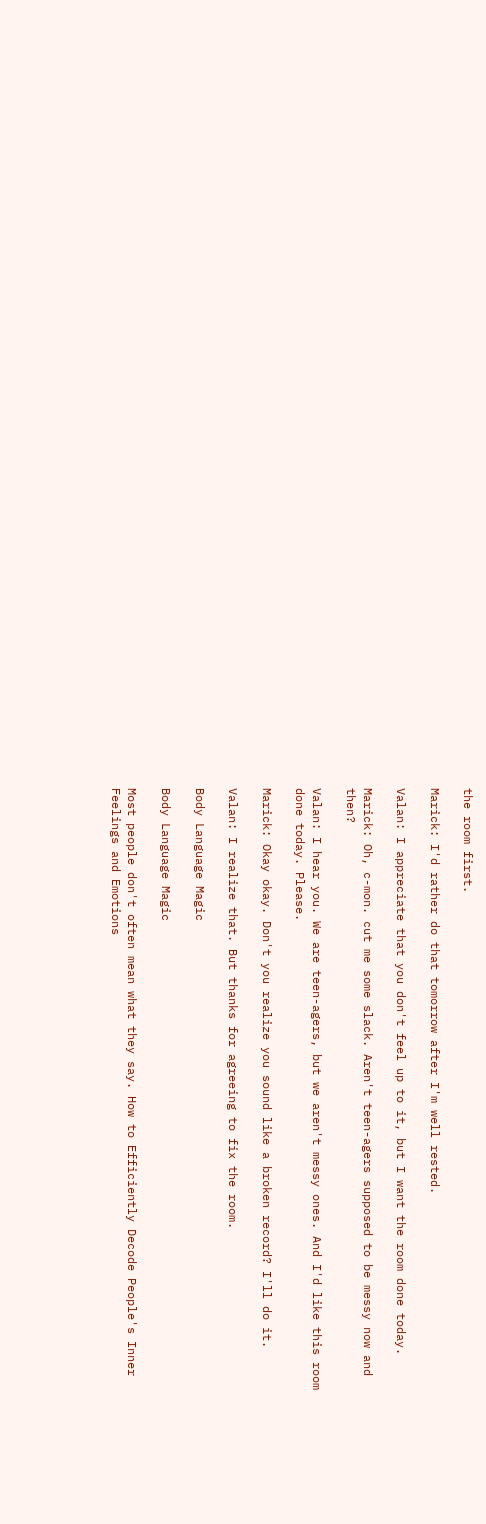the room first.

Marick: I'd rather do that tomorrow after I'm well rested.

Valan: I appreciate that you don't feel up to it, but I want the room done today.

Marick: Oh, c-mon. cut me some slack. Aren't teen-agers supposed to be messy now and then?

Valan: I hear you. We are teen-agers, but we aren't messy ones. And I'd like this room done today. Please.

Marick: Okay okay. Don't you realize you sound like a broken record? I'll do it.

Valan: I realize that. But thanks for agreeing to fix the room.

Body Language Magic

Body Language Magic

Most people don't often mean what they say. How to Efficiently Decode People's Inner Feelings and Emotions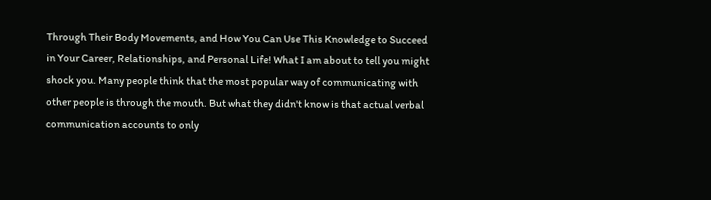Through Their Body Movements, and How You Can Use This Knowledge to Succeed in Your Career, Relationships, and Personal Life! What I am about to tell you might shock you. Many people think that the most popular way of communicating with other people is through the mouth. But what they didn't know is that actual verbal communication accounts to only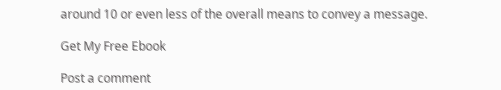around 10 or even less of the overall means to convey a message.

Get My Free Ebook

Post a comment